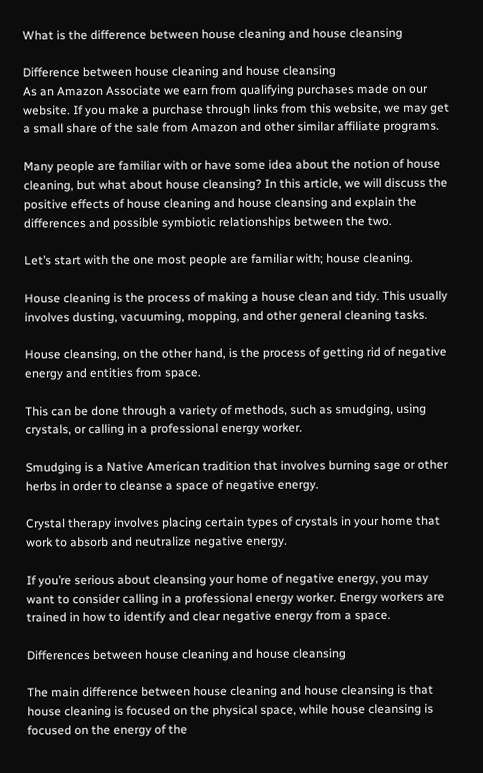What is the difference between house cleaning and house cleansing

Difference between house cleaning and house cleansing
As an Amazon Associate we earn from qualifying purchases made on our website. If you make a purchase through links from this website, we may get a small share of the sale from Amazon and other similar affiliate programs.

Many people are familiar with or have some idea about the notion of house cleaning, but what about house cleansing? In this article, we will discuss the positive effects of house cleaning and house cleansing and explain the differences and possible symbiotic relationships between the two.

Let’s start with the one most people are familiar with; house cleaning.

House cleaning is the process of making a house clean and tidy. This usually involves dusting, vacuuming, mopping, and other general cleaning tasks.

House cleansing, on the other hand, is the process of getting rid of negative energy and entities from space.

This can be done through a variety of methods, such as smudging, using crystals, or calling in a professional energy worker.

Smudging is a Native American tradition that involves burning sage or other herbs in order to cleanse a space of negative energy.

Crystal therapy involves placing certain types of crystals in your home that work to absorb and neutralize negative energy.

If you’re serious about cleansing your home of negative energy, you may want to consider calling in a professional energy worker. Energy workers are trained in how to identify and clear negative energy from a space.

Differences between house cleaning and house cleansing

The main difference between house cleaning and house cleansing is that house cleaning is focused on the physical space, while house cleansing is focused on the energy of the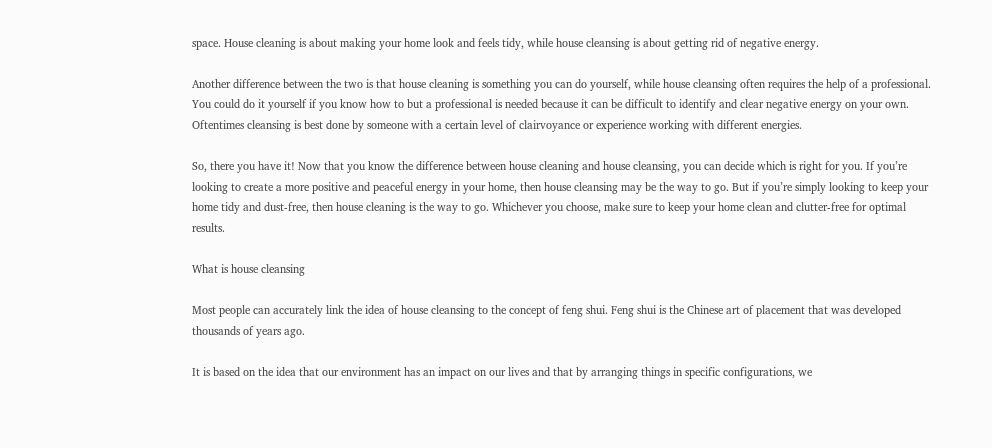space. House cleaning is about making your home look and feels tidy, while house cleansing is about getting rid of negative energy.

Another difference between the two is that house cleaning is something you can do yourself, while house cleansing often requires the help of a professional. You could do it yourself if you know how to but a professional is needed because it can be difficult to identify and clear negative energy on your own. Oftentimes cleansing is best done by someone with a certain level of clairvoyance or experience working with different energies.

So, there you have it! Now that you know the difference between house cleaning and house cleansing, you can decide which is right for you. If you’re looking to create a more positive and peaceful energy in your home, then house cleansing may be the way to go. But if you’re simply looking to keep your home tidy and dust-free, then house cleaning is the way to go. Whichever you choose, make sure to keep your home clean and clutter-free for optimal results.

What is house cleansing

Most people can accurately link the idea of house cleansing to the concept of feng shui. Feng shui is the Chinese art of placement that was developed thousands of years ago.

It is based on the idea that our environment has an impact on our lives and that by arranging things in specific configurations, we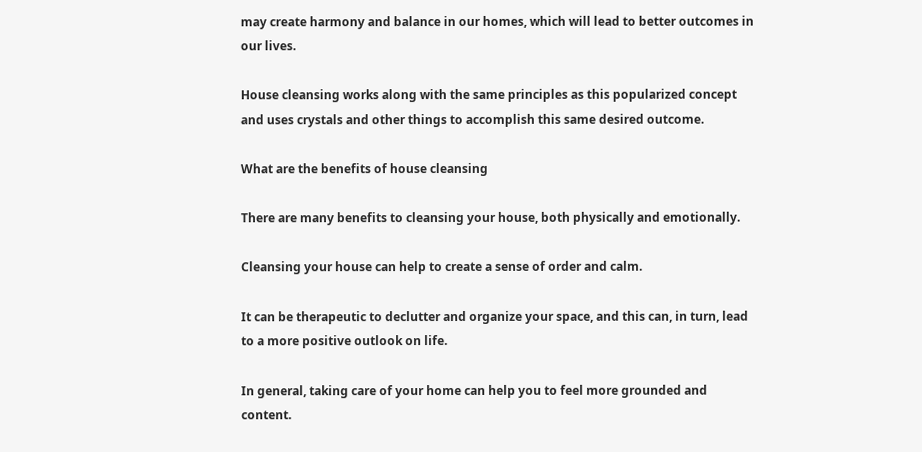may create harmony and balance in our homes, which will lead to better outcomes in our lives.

House cleansing works along with the same principles as this popularized concept and uses crystals and other things to accomplish this same desired outcome.

What are the benefits of house cleansing

There are many benefits to cleansing your house, both physically and emotionally.

Cleansing your house can help to create a sense of order and calm.

It can be therapeutic to declutter and organize your space, and this can, in turn, lead to a more positive outlook on life.

In general, taking care of your home can help you to feel more grounded and content.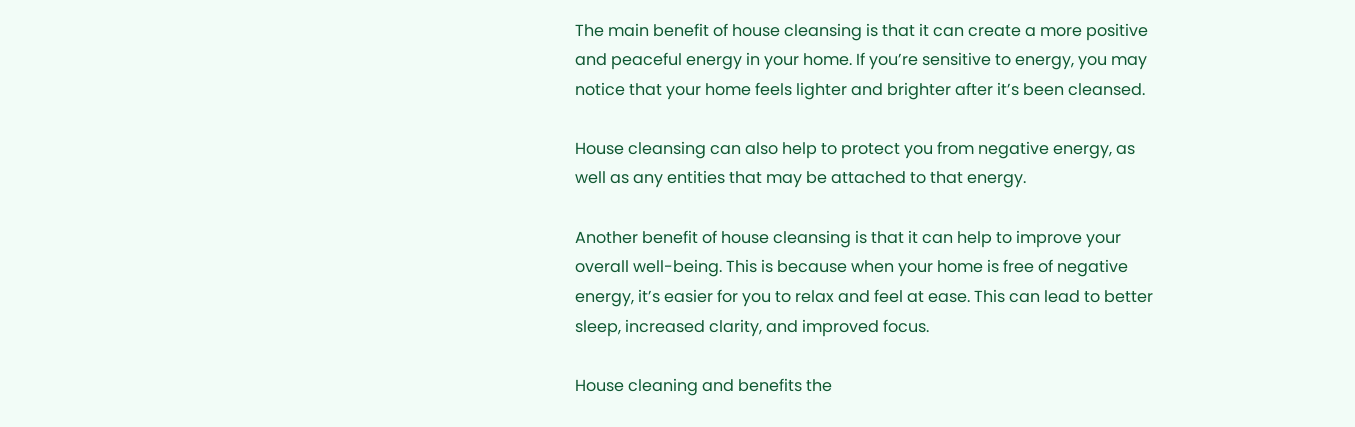The main benefit of house cleansing is that it can create a more positive and peaceful energy in your home. If you’re sensitive to energy, you may notice that your home feels lighter and brighter after it’s been cleansed.

House cleansing can also help to protect you from negative energy, as well as any entities that may be attached to that energy.

Another benefit of house cleansing is that it can help to improve your overall well-being. This is because when your home is free of negative energy, it’s easier for you to relax and feel at ease. This can lead to better sleep, increased clarity, and improved focus.

House cleaning and benefits the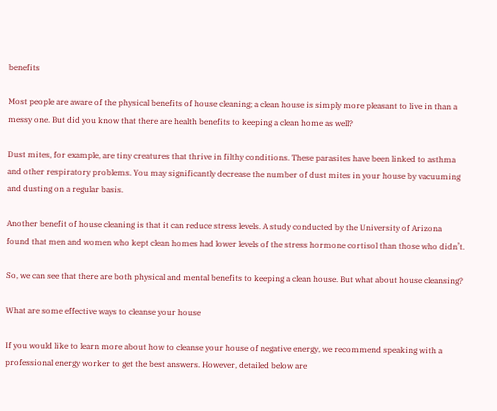benefits

Most people are aware of the physical benefits of house cleaning; a clean house is simply more pleasant to live in than a messy one. But did you know that there are health benefits to keeping a clean home as well?

Dust mites, for example, are tiny creatures that thrive in filthy conditions. These parasites have been linked to asthma and other respiratory problems. You may significantly decrease the number of dust mites in your house by vacuuming and dusting on a regular basis.

Another benefit of house cleaning is that it can reduce stress levels. A study conducted by the University of Arizona found that men and women who kept clean homes had lower levels of the stress hormone cortisol than those who didn’t.

So, we can see that there are both physical and mental benefits to keeping a clean house. But what about house cleansing?

What are some effective ways to cleanse your house

If you would like to learn more about how to cleanse your house of negative energy, we recommend speaking with a professional energy worker to get the best answers. However, detailed below are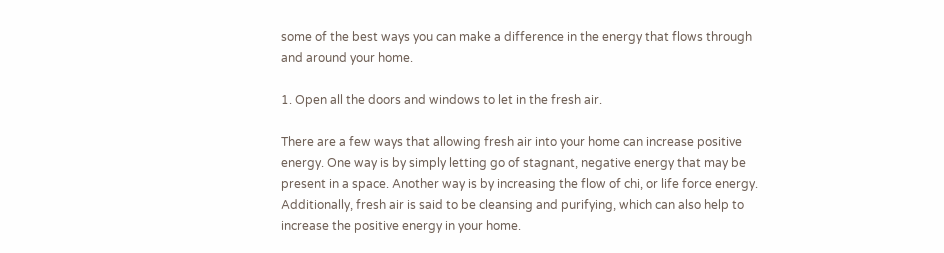some of the best ways you can make a difference in the energy that flows through and around your home.

1. Open all the doors and windows to let in the fresh air.

There are a few ways that allowing fresh air into your home can increase positive energy. One way is by simply letting go of stagnant, negative energy that may be present in a space. Another way is by increasing the flow of chi, or life force energy. Additionally, fresh air is said to be cleansing and purifying, which can also help to increase the positive energy in your home.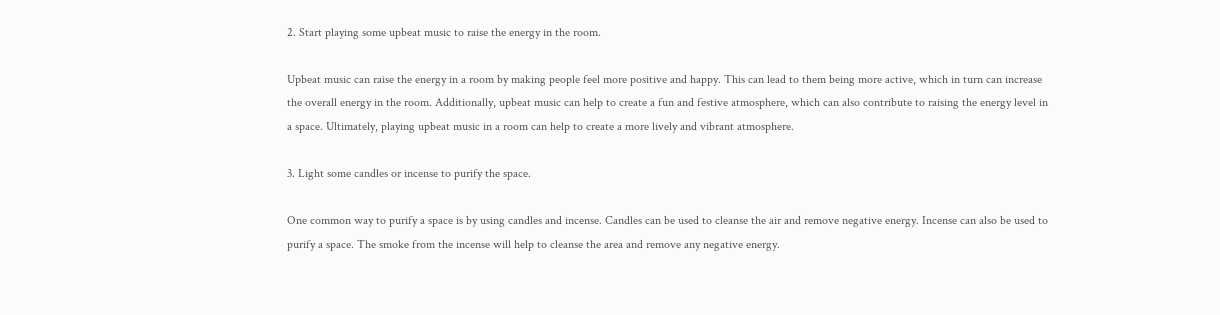2. Start playing some upbeat music to raise the energy in the room.

Upbeat music can raise the energy in a room by making people feel more positive and happy. This can lead to them being more active, which in turn can increase the overall energy in the room. Additionally, upbeat music can help to create a fun and festive atmosphere, which can also contribute to raising the energy level in a space. Ultimately, playing upbeat music in a room can help to create a more lively and vibrant atmosphere.

3. Light some candles or incense to purify the space.

One common way to purify a space is by using candles and incense. Candles can be used to cleanse the air and remove negative energy. Incense can also be used to purify a space. The smoke from the incense will help to cleanse the area and remove any negative energy.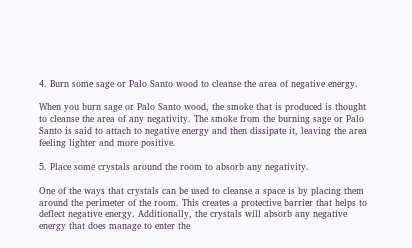4. Burn some sage or Palo Santo wood to cleanse the area of negative energy.

When you burn sage or Palo Santo wood, the smoke that is produced is thought to cleanse the area of any negativity. The smoke from the burning sage or Palo Santo is said to attach to negative energy and then dissipate it, leaving the area feeling lighter and more positive.

5. Place some crystals around the room to absorb any negativity.

One of the ways that crystals can be used to cleanse a space is by placing them around the perimeter of the room. This creates a protective barrier that helps to deflect negative energy. Additionally, the crystals will absorb any negative energy that does manage to enter the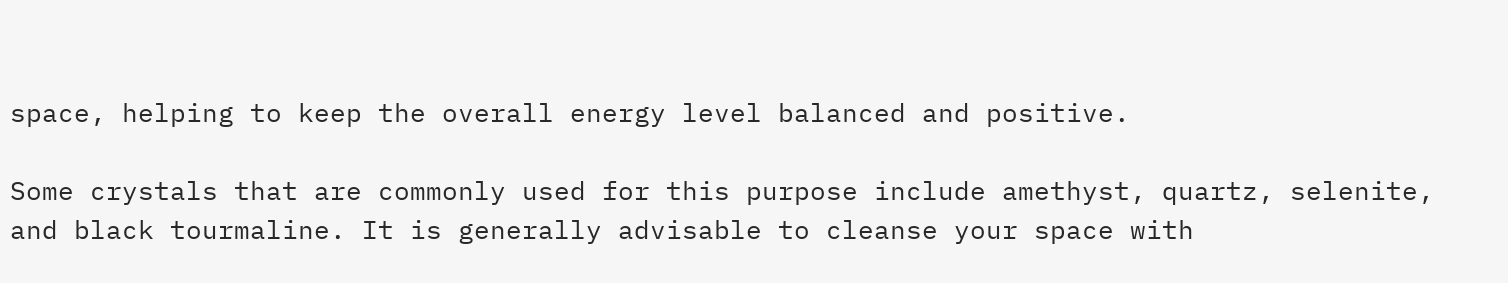space, helping to keep the overall energy level balanced and positive.

Some crystals that are commonly used for this purpose include amethyst, quartz, selenite, and black tourmaline. It is generally advisable to cleanse your space with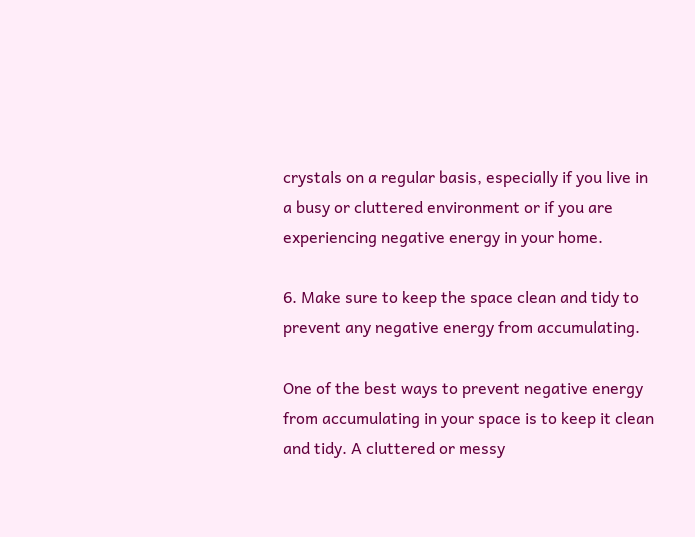crystals on a regular basis, especially if you live in a busy or cluttered environment or if you are experiencing negative energy in your home.

6. Make sure to keep the space clean and tidy to prevent any negative energy from accumulating.

One of the best ways to prevent negative energy from accumulating in your space is to keep it clean and tidy. A cluttered or messy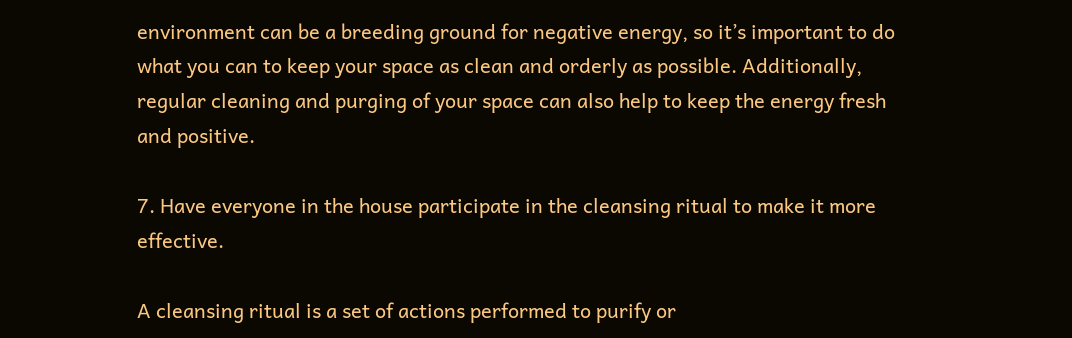environment can be a breeding ground for negative energy, so it’s important to do what you can to keep your space as clean and orderly as possible. Additionally, regular cleaning and purging of your space can also help to keep the energy fresh and positive.

7. Have everyone in the house participate in the cleansing ritual to make it more effective.

A cleansing ritual is a set of actions performed to purify or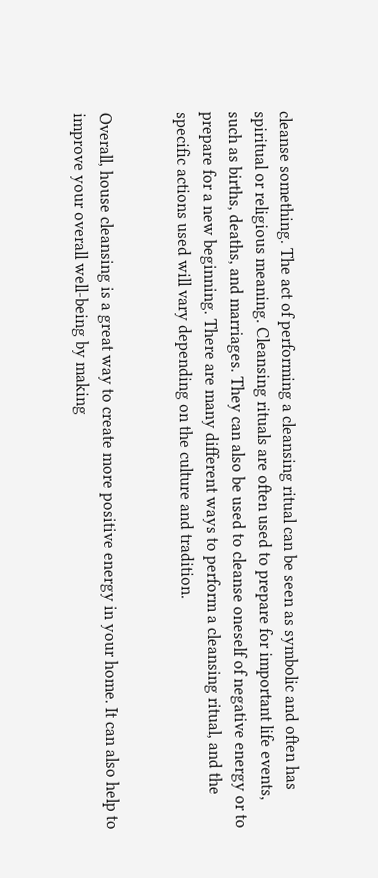cleanse something. The act of performing a cleansing ritual can be seen as symbolic and often has spiritual or religious meaning. Cleansing rituals are often used to prepare for important life events, such as births, deaths, and marriages. They can also be used to cleanse oneself of negative energy or to prepare for a new beginning. There are many different ways to perform a cleansing ritual, and the specific actions used will vary depending on the culture and tradition.


Overall, house cleansing is a great way to create more positive energy in your home. It can also help to improve your overall well-being by making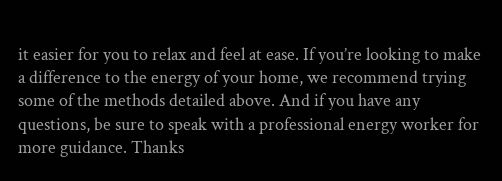it easier for you to relax and feel at ease. If you’re looking to make a difference to the energy of your home, we recommend trying some of the methods detailed above. And if you have any questions, be sure to speak with a professional energy worker for more guidance. Thanks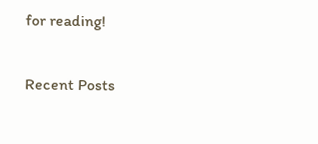for reading!

Recent Posts